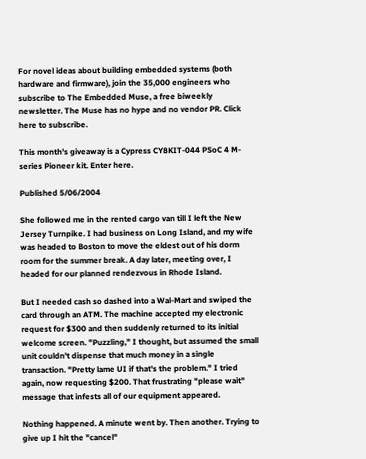For novel ideas about building embedded systems (both hardware and firmware), join the 35,000 engineers who subscribe to The Embedded Muse, a free biweekly newsletter. The Muse has no hype and no vendor PR. Click here to subscribe.

This month's giveaway is a Cypress CY8KIT-044 PSoC 4 M-series Pioneer kit. Enter here.

Published 5/06/2004

She followed me in the rented cargo van till I left the New Jersey Turnpike. I had business on Long Island, and my wife was headed to Boston to move the eldest out of his dorm room for the summer break. A day later, meeting over, I headed for our planned rendezvous in Rhode Island.

But I needed cash so dashed into a Wal-Mart and swiped the card through an ATM. The machine accepted my electronic request for $300 and then suddenly returned to its initial welcome screen. "Puzzling," I thought, but assumed the small unit couldn't dispense that much money in a single transaction. "Pretty lame UI if that's the problem." I tried again, now requesting $200. That frustrating "please wait" message that infests all of our equipment appeared.

Nothing happened. A minute went by. Then another. Trying to give up I hit the "cancel"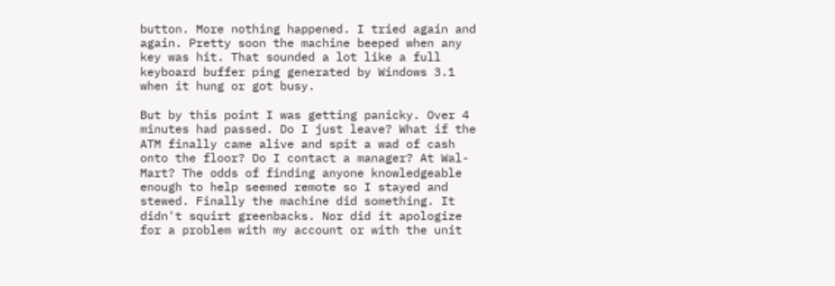button. More nothing happened. I tried again and again. Pretty soon the machine beeped when any key was hit. That sounded a lot like a full keyboard buffer ping generated by Windows 3.1 when it hung or got busy.

But by this point I was getting panicky. Over 4 minutes had passed. Do I just leave? What if the ATM finally came alive and spit a wad of cash onto the floor? Do I contact a manager? At Wal-Mart? The odds of finding anyone knowledgeable enough to help seemed remote so I stayed and stewed. Finally the machine did something. It didn't squirt greenbacks. Nor did it apologize for a problem with my account or with the unit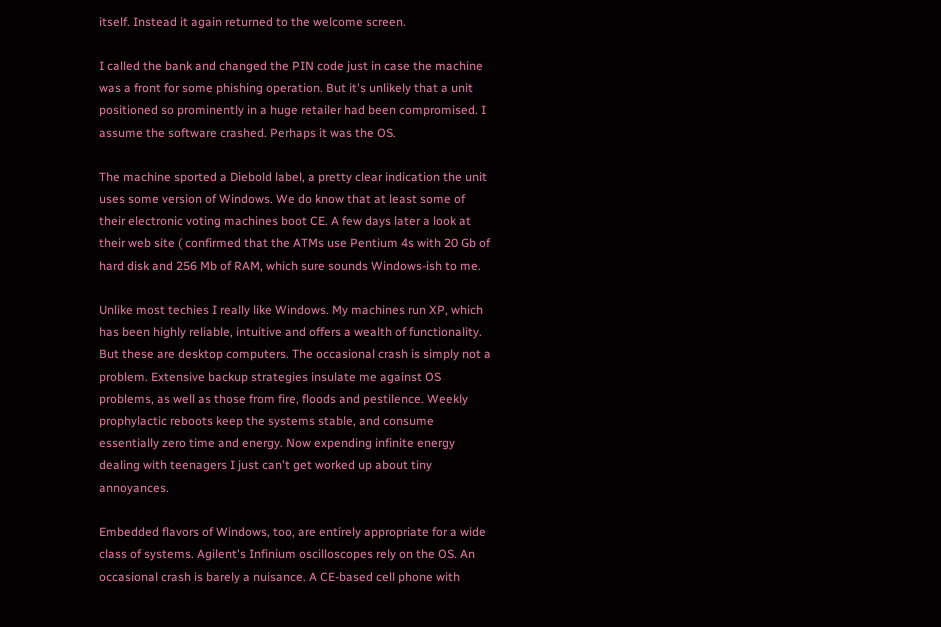itself. Instead it again returned to the welcome screen.

I called the bank and changed the PIN code just in case the machine was a front for some phishing operation. But it's unlikely that a unit positioned so prominently in a huge retailer had been compromised. I assume the software crashed. Perhaps it was the OS.

The machine sported a Diebold label, a pretty clear indication the unit uses some version of Windows. We do know that at least some of their electronic voting machines boot CE. A few days later a look at their web site ( confirmed that the ATMs use Pentium 4s with 20 Gb of hard disk and 256 Mb of RAM, which sure sounds Windows-ish to me.

Unlike most techies I really like Windows. My machines run XP, which has been highly reliable, intuitive and offers a wealth of functionality. But these are desktop computers. The occasional crash is simply not a problem. Extensive backup strategies insulate me against OS problems, as well as those from fire, floods and pestilence. Weekly prophylactic reboots keep the systems stable, and consume essentially zero time and energy. Now expending infinite energy dealing with teenagers I just can't get worked up about tiny annoyances.

Embedded flavors of Windows, too, are entirely appropriate for a wide class of systems. Agilent's Infinium oscilloscopes rely on the OS. An occasional crash is barely a nuisance. A CE-based cell phone with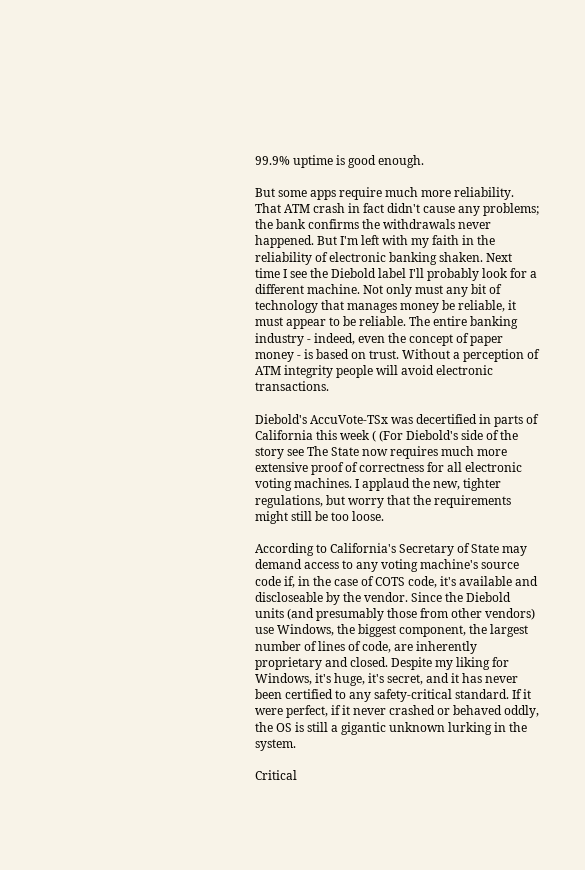99.9% uptime is good enough.

But some apps require much more reliability. That ATM crash in fact didn't cause any problems; the bank confirms the withdrawals never happened. But I'm left with my faith in the reliability of electronic banking shaken. Next time I see the Diebold label I'll probably look for a different machine. Not only must any bit of technology that manages money be reliable, it must appear to be reliable. The entire banking industry - indeed, even the concept of paper money - is based on trust. Without a perception of ATM integrity people will avoid electronic transactions.

Diebold's AccuVote-TSx was decertified in parts of California this week ( (For Diebold's side of the story see The State now requires much more extensive proof of correctness for all electronic voting machines. I applaud the new, tighter regulations, but worry that the requirements might still be too loose.

According to California's Secretary of State may demand access to any voting machine's source code if, in the case of COTS code, it's available and discloseable by the vendor. Since the Diebold units (and presumably those from other vendors) use Windows, the biggest component, the largest number of lines of code, are inherently proprietary and closed. Despite my liking for Windows, it's huge, it's secret, and it has never been certified to any safety-critical standard. If it were perfect, if it never crashed or behaved oddly, the OS is still a gigantic unknown lurking in the system.

Critical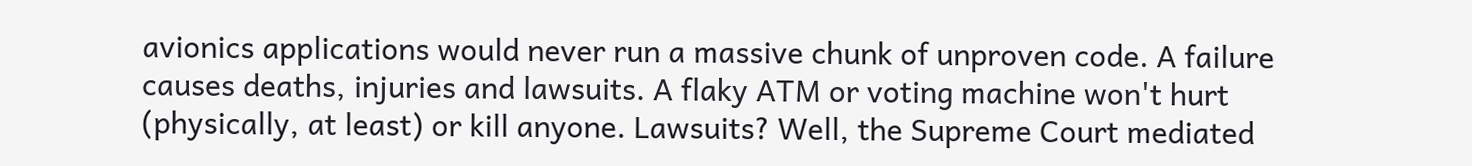avionics applications would never run a massive chunk of unproven code. A failure causes deaths, injuries and lawsuits. A flaky ATM or voting machine won't hurt (physically, at least) or kill anyone. Lawsuits? Well, the Supreme Court mediated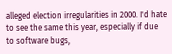alleged election irregularities in 2000. I'd hate to see the same this year, especially if due to software bugs,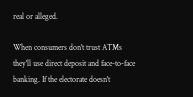real or alleged.

When consumers don't trust ATMs they'll use direct deposit and face-to-face banking. If the electorate doesn't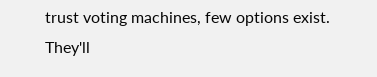trust voting machines, few options exist. They'll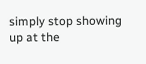simply stop showing up at the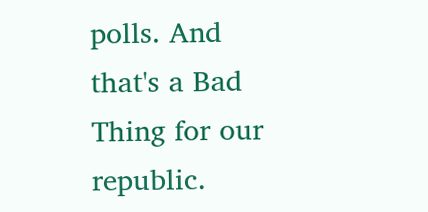polls. And that's a Bad Thing for our republic.